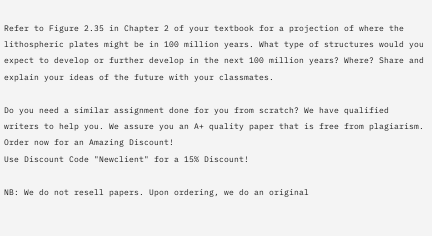Refer to Figure 2.35 in Chapter 2 of your textbook for a projection of where the lithospheric plates might be in 100 million years. What type of structures would you expect to develop or further develop in the next 100 million years? Where? Share and explain your ideas of the future with your classmates.

Do you need a similar assignment done for you from scratch? We have qualified writers to help you. We assure you an A+ quality paper that is free from plagiarism. Order now for an Amazing Discount!
Use Discount Code "Newclient" for a 15% Discount!

NB: We do not resell papers. Upon ordering, we do an original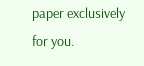paper exclusively for you.